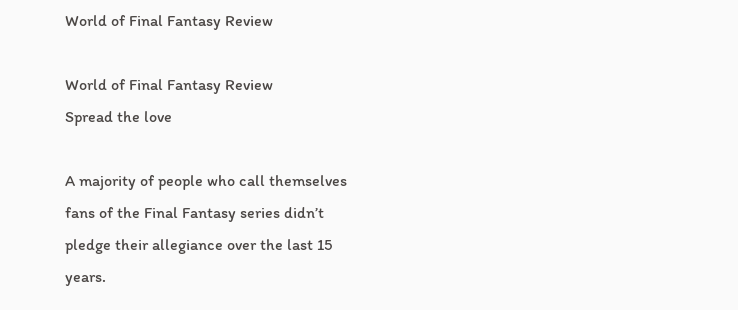World of Final Fantasy Review

World of Final Fantasy Review
Spread the love

A majority of people who call themselves fans of the Final Fantasy series didn’t pledge their allegiance over the last 15 years.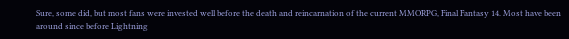Sure, some did, but most fans were invested well before the death and reincarnation of the current MMORPG, Final Fantasy 14. Most have been around since before Lightning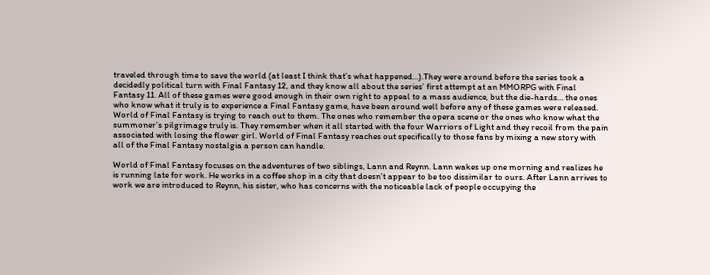traveled through time to save the world (at least I think that’s what happened…).They were around before the series took a decidedly political turn with Final Fantasy 12, and they know all about the series’ first attempt at an MMORPG with Final Fantasy 11. All of these games were good enough in their own right to appeal to a mass audience, but the die-hards… the ones who know what it truly is to experience a Final Fantasy game, have been around well before any of these games were released. World of Final Fantasy is trying to reach out to them. The ones who remember the opera scene or the ones who know what the summoner’s pilgrimage truly is. They remember when it all started with the four Warriors of Light and they recoil from the pain associated with losing the flower girl. World of Final Fantasy reaches out specifically to those fans by mixing a new story with all of the Final Fantasy nostalgia a person can handle.

World of Final Fantasy focuses on the adventures of two siblings, Lann and Reynn. Lann wakes up one morning and realizes he is running late for work. He works in a coffee shop in a city that doesn’t appear to be too dissimilar to ours. After Lann arrives to work we are introduced to Reynn, his sister, who has concerns with the noticeable lack of people occupying the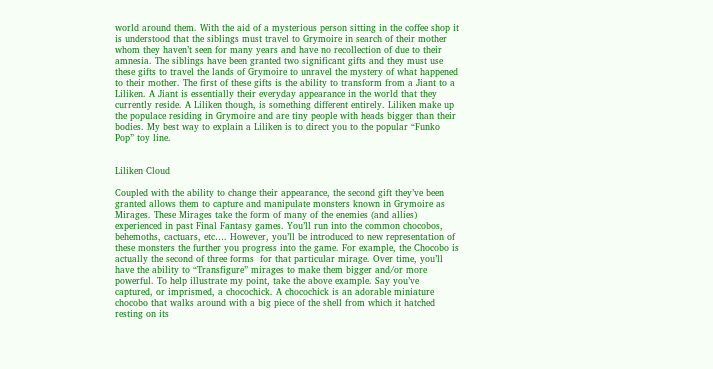world around them. With the aid of a mysterious person sitting in the coffee shop it is understood that the siblings must travel to Grymoire in search of their mother whom they haven’t seen for many years and have no recollection of due to their amnesia. The siblings have been granted two significant gifts and they must use these gifts to travel the lands of Grymoire to unravel the mystery of what happened to their mother. The first of these gifts is the ability to transform from a Jiant to a Liliken. A Jiant is essentially their everyday appearance in the world that they currently reside. A Liliken though, is something different entirely. Liliken make up the populace residing in Grymoire and are tiny people with heads bigger than their bodies. My best way to explain a Liliken is to direct you to the popular “Funko Pop” toy line.


Liliken Cloud

Coupled with the ability to change their appearance, the second gift they’ve been granted allows them to capture and manipulate monsters known in Grymoire as Mirages. These Mirages take the form of many of the enemies (and allies) experienced in past Final Fantasy games. You’ll run into the common chocobos, behemoths, cactuars, etc…. However, you’ll be introduced to new representation of these monsters the further you progress into the game. For example, the Chocobo is actually the second of three forms  for that particular mirage. Over time, you’ll have the ability to “Transfigure” mirages to make them bigger and/or more powerful. To help illustrate my point, take the above example. Say you’ve captured, or imprismed, a chocochick. A chocochick is an adorable miniature chocobo that walks around with a big piece of the shell from which it hatched resting on its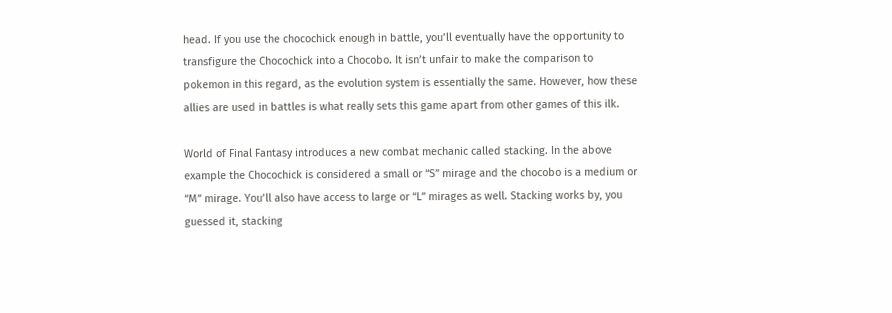head. If you use the chocochick enough in battle, you’ll eventually have the opportunity to transfigure the Chocochick into a Chocobo. It isn’t unfair to make the comparison to pokemon in this regard, as the evolution system is essentially the same. However, how these allies are used in battles is what really sets this game apart from other games of this ilk.

World of Final Fantasy introduces a new combat mechanic called stacking. In the above example the Chocochick is considered a small or “S” mirage and the chocobo is a medium or “M” mirage. You’ll also have access to large or “L” mirages as well. Stacking works by, you guessed it, stacking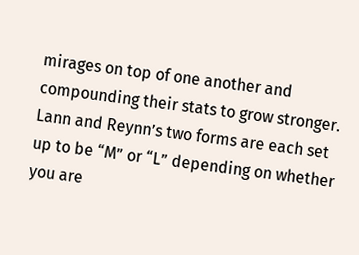mirages on top of one another and compounding their stats to grow stronger. Lann and Reynn’s two forms are each set up to be “M” or “L” depending on whether you are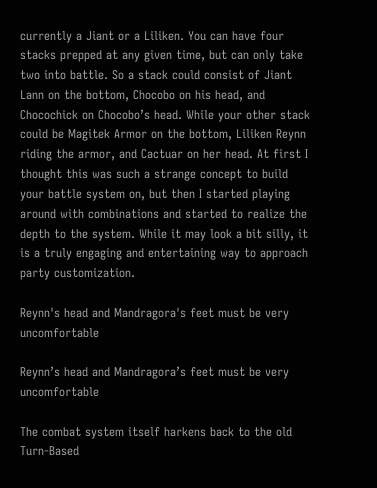currently a Jiant or a Liliken. You can have four stacks prepped at any given time, but can only take two into battle. So a stack could consist of Jiant Lann on the bottom, Chocobo on his head, and Chocochick on Chocobo’s head. While your other stack could be Magitek Armor on the bottom, Liliken Reynn riding the armor, and Cactuar on her head. At first I thought this was such a strange concept to build your battle system on, but then I started playing around with combinations and started to realize the depth to the system. While it may look a bit silly, it is a truly engaging and entertaining way to approach party customization.

Reynn's head and Mandragora's feet must be very uncomfortable

Reynn’s head and Mandragora’s feet must be very uncomfortable

The combat system itself harkens back to the old Turn-Based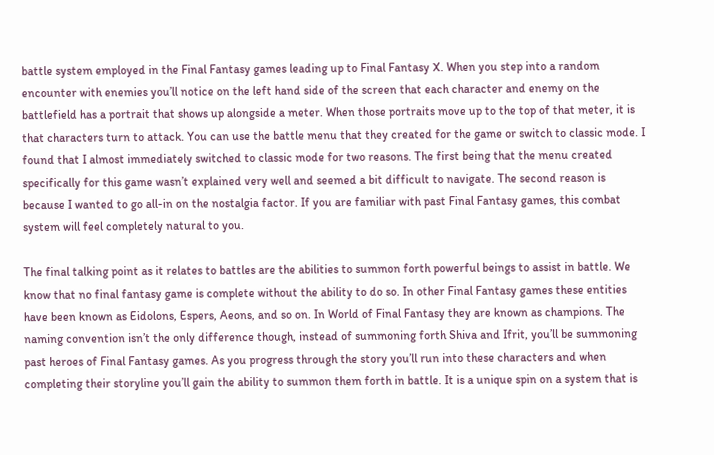battle system employed in the Final Fantasy games leading up to Final Fantasy X. When you step into a random encounter with enemies you’ll notice on the left hand side of the screen that each character and enemy on the battlefield has a portrait that shows up alongside a meter. When those portraits move up to the top of that meter, it is that characters turn to attack. You can use the battle menu that they created for the game or switch to classic mode. I found that I almost immediately switched to classic mode for two reasons. The first being that the menu created specifically for this game wasn’t explained very well and seemed a bit difficult to navigate. The second reason is because I wanted to go all-in on the nostalgia factor. If you are familiar with past Final Fantasy games, this combat system will feel completely natural to you.

The final talking point as it relates to battles are the abilities to summon forth powerful beings to assist in battle. We know that no final fantasy game is complete without the ability to do so. In other Final Fantasy games these entities have been known as Eidolons, Espers, Aeons, and so on. In World of Final Fantasy they are known as champions. The naming convention isn’t the only difference though, instead of summoning forth Shiva and Ifrit, you’ll be summoning past heroes of Final Fantasy games. As you progress through the story you’ll run into these characters and when completing their storyline you’ll gain the ability to summon them forth in battle. It is a unique spin on a system that is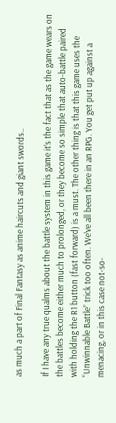as much a part of Final Fantasy as anime haircuts and giant swords..

If I have any true qualms about the battle system in this game it’s the fact that as the game wears on the battles become either much to prolonged, or they become so simple that auto-battle paired with holding the R1 button (fast forward) is a must. The other thing is that this game uses the “Unwinnable Battle” trick too often. We’ve all been there in an RPG. You get put up against a menacing, or in this case not-so-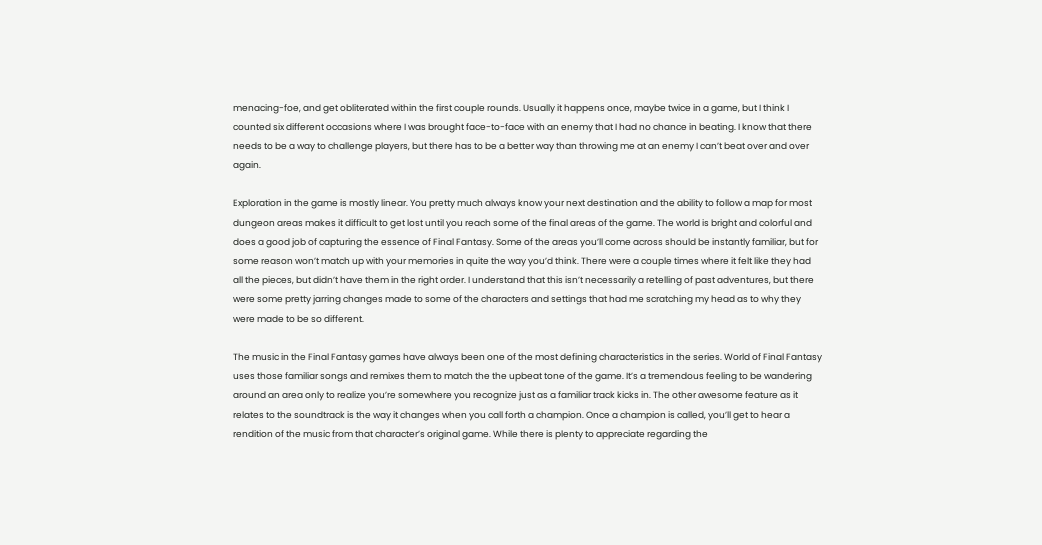menacing-foe, and get obliterated within the first couple rounds. Usually it happens once, maybe twice in a game, but I think I counted six different occasions where I was brought face-to-face with an enemy that I had no chance in beating. I know that there needs to be a way to challenge players, but there has to be a better way than throwing me at an enemy I can’t beat over and over again.

Exploration in the game is mostly linear. You pretty much always know your next destination and the ability to follow a map for most dungeon areas makes it difficult to get lost until you reach some of the final areas of the game. The world is bright and colorful and does a good job of capturing the essence of Final Fantasy. Some of the areas you’ll come across should be instantly familiar, but for some reason won’t match up with your memories in quite the way you’d think. There were a couple times where it felt like they had all the pieces, but didn’t have them in the right order. I understand that this isn’t necessarily a retelling of past adventures, but there were some pretty jarring changes made to some of the characters and settings that had me scratching my head as to why they were made to be so different.

The music in the Final Fantasy games have always been one of the most defining characteristics in the series. World of Final Fantasy uses those familiar songs and remixes them to match the the upbeat tone of the game. It’s a tremendous feeling to be wandering around an area only to realize you’re somewhere you recognize just as a familiar track kicks in. The other awesome feature as it relates to the soundtrack is the way it changes when you call forth a champion. Once a champion is called, you’ll get to hear a rendition of the music from that character’s original game. While there is plenty to appreciate regarding the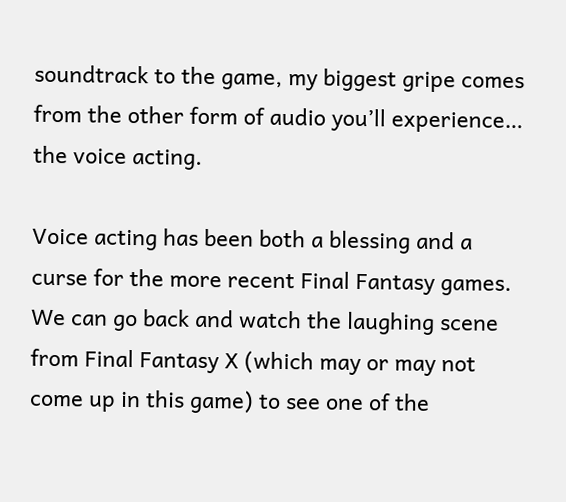soundtrack to the game, my biggest gripe comes from the other form of audio you’ll experience… the voice acting.

Voice acting has been both a blessing and a curse for the more recent Final Fantasy games. We can go back and watch the laughing scene from Final Fantasy X (which may or may not come up in this game) to see one of the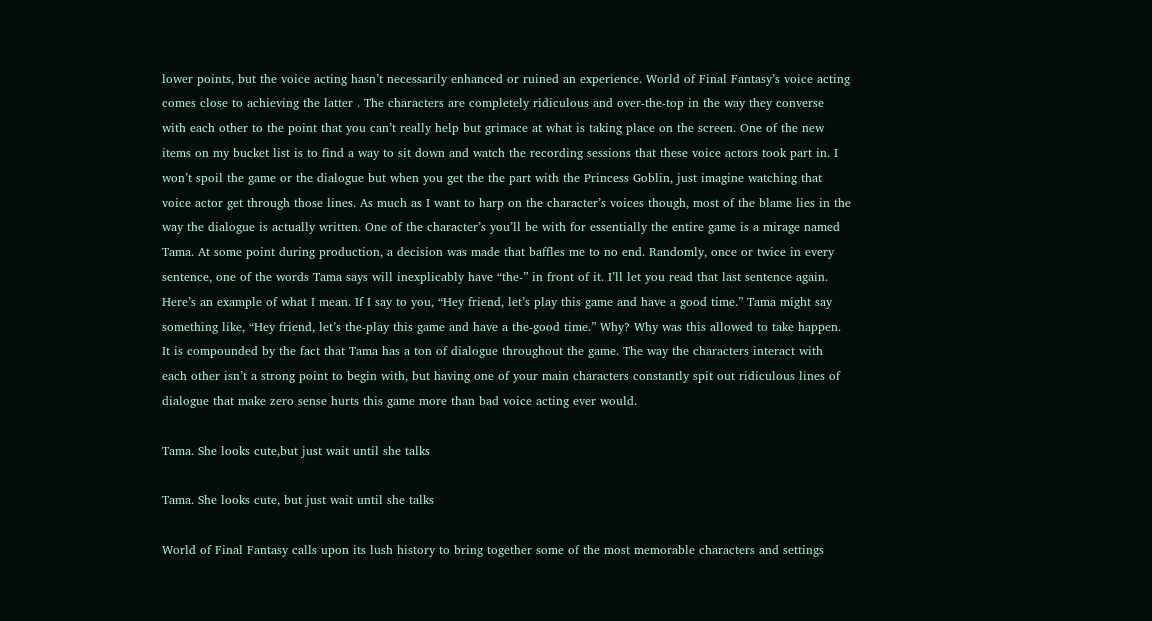lower points, but the voice acting hasn’t necessarily enhanced or ruined an experience. World of Final Fantasy’s voice acting comes close to achieving the latter . The characters are completely ridiculous and over-the-top in the way they converse with each other to the point that you can’t really help but grimace at what is taking place on the screen. One of the new items on my bucket list is to find a way to sit down and watch the recording sessions that these voice actors took part in. I won’t spoil the game or the dialogue but when you get the the part with the Princess Goblin, just imagine watching that voice actor get through those lines. As much as I want to harp on the character’s voices though, most of the blame lies in the way the dialogue is actually written. One of the character’s you’ll be with for essentially the entire game is a mirage named Tama. At some point during production, a decision was made that baffles me to no end. Randomly, once or twice in every sentence, one of the words Tama says will inexplicably have “the-” in front of it. I’ll let you read that last sentence again. Here’s an example of what I mean. If I say to you, “Hey friend, let’s play this game and have a good time.” Tama might say something like, “Hey friend, let’s the-play this game and have a the-good time.” Why? Why was this allowed to take happen. It is compounded by the fact that Tama has a ton of dialogue throughout the game. The way the characters interact with each other isn’t a strong point to begin with, but having one of your main characters constantly spit out ridiculous lines of dialogue that make zero sense hurts this game more than bad voice acting ever would.

Tama. She looks cute,but just wait until she talks

Tama. She looks cute, but just wait until she talks

World of Final Fantasy calls upon its lush history to bring together some of the most memorable characters and settings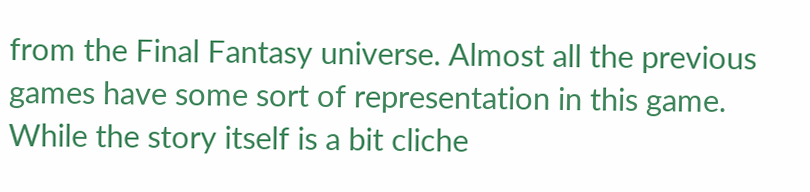from the Final Fantasy universe. Almost all the previous games have some sort of representation in this game. While the story itself is a bit cliche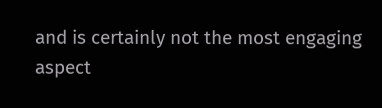and is certainly not the most engaging aspect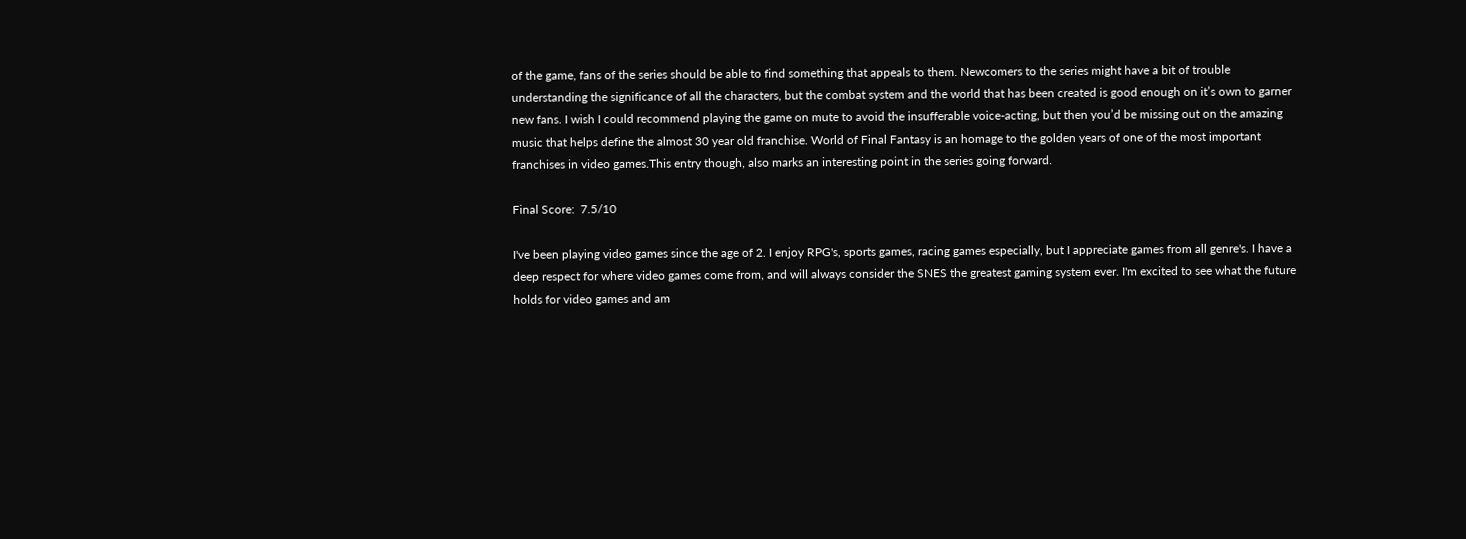of the game, fans of the series should be able to find something that appeals to them. Newcomers to the series might have a bit of trouble understanding the significance of all the characters, but the combat system and the world that has been created is good enough on it’s own to garner new fans. I wish I could recommend playing the game on mute to avoid the insufferable voice-acting, but then you’d be missing out on the amazing music that helps define the almost 30 year old franchise. World of Final Fantasy is an homage to the golden years of one of the most important franchises in video games.This entry though, also marks an interesting point in the series going forward.

Final Score:  7.5/10

I've been playing video games since the age of 2. I enjoy RPG's, sports games, racing games especially, but I appreciate games from all genre's. I have a deep respect for where video games come from, and will always consider the SNES the greatest gaming system ever. I'm excited to see what the future holds for video games and am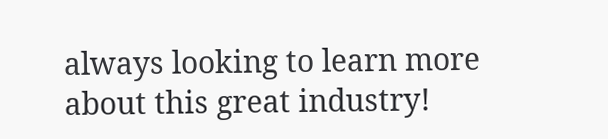always looking to learn more about this great industry!